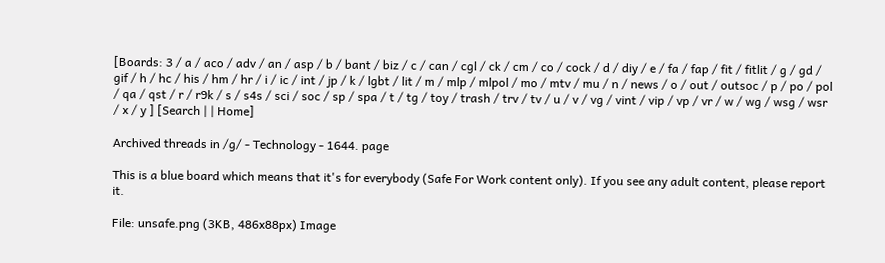[Boards: 3 / a / aco / adv / an / asp / b / bant / biz / c / can / cgl / ck / cm / co / cock / d / diy / e / fa / fap / fit / fitlit / g / gd / gif / h / hc / his / hm / hr / i / ic / int / jp / k / lgbt / lit / m / mlp / mlpol / mo / mtv / mu / n / news / o / out / outsoc / p / po / pol / qa / qst / r / r9k / s / s4s / sci / soc / sp / spa / t / tg / toy / trash / trv / tv / u / v / vg / vint / vip / vp / vr / w / wg / wsg / wsr / x / y ] [Search | | Home]

Archived threads in /g/ - Technology - 1644. page

This is a blue board which means that it's for everybody (Safe For Work content only). If you see any adult content, please report it.

File: unsafe.png (3KB, 486x88px) Image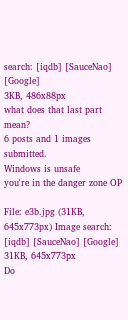search: [iqdb] [SauceNao] [Google]
3KB, 486x88px
what does that last part mean?
6 posts and 1 images submitted.
Windows is unsafe
you're in the danger zone OP

File: e3b.jpg (31KB, 645x773px) Image search: [iqdb] [SauceNao] [Google]
31KB, 645x773px
Do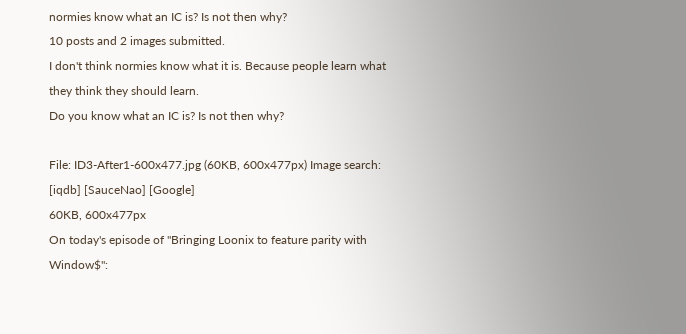normies know what an IC is? Is not then why?
10 posts and 2 images submitted.
I don't think normies know what it is. Because people learn what they think they should learn.
Do you know what an IC is? Is not then why?

File: ID3-After1-600x477.jpg (60KB, 600x477px) Image search: [iqdb] [SauceNao] [Google]
60KB, 600x477px
On today's episode of "Bringing Loonix to feature parity with Window$":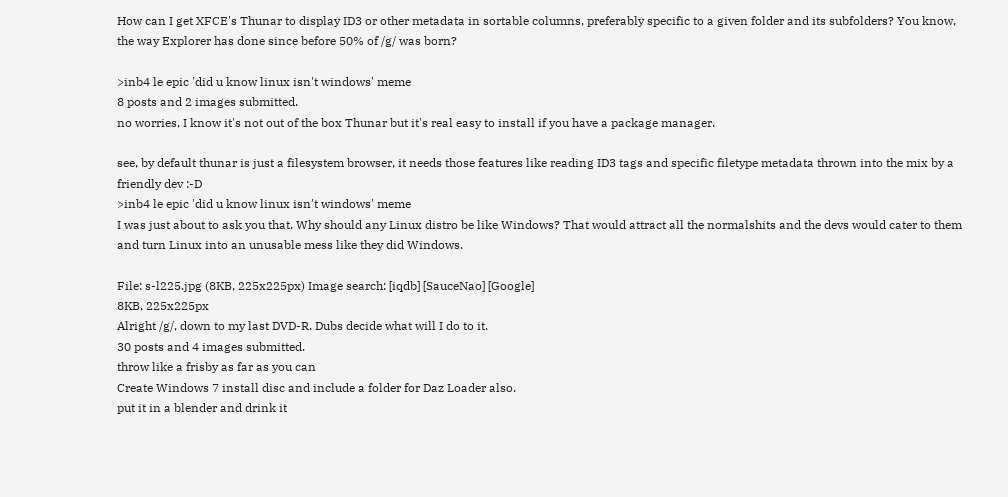How can I get XFCE's Thunar to display ID3 or other metadata in sortable columns, preferably specific to a given folder and its subfolders? You know, the way Explorer has done since before 50% of /g/ was born?

>inb4 le epic 'did u know linux isn't windows' meme
8 posts and 2 images submitted.
no worries, I know it's not out of the box Thunar but it's real easy to install if you have a package manager.

see, by default thunar is just a filesystem browser, it needs those features like reading ID3 tags and specific filetype metadata thrown into the mix by a friendly dev :-D
>inb4 le epic 'did u know linux isn't windows' meme
I was just about to ask you that. Why should any Linux distro be like Windows? That would attract all the normalshits and the devs would cater to them and turn Linux into an unusable mess like they did Windows.

File: s-l225.jpg (8KB, 225x225px) Image search: [iqdb] [SauceNao] [Google]
8KB, 225x225px
Alright /g/, down to my last DVD-R. Dubs decide what will I do to it.
30 posts and 4 images submitted.
throw like a frisby as far as you can
Create Windows 7 install disc and include a folder for Daz Loader also.
put it in a blender and drink it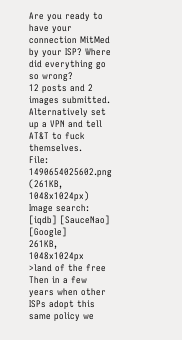Are you ready to have your connection MitMed by your ISP? Where did everything go so wrong?
12 posts and 2 images submitted.
Alternatively set up a VPN and tell AT&T to fuck themselves.
File: 1490654025602.png (261KB, 1048x1024px) Image search: [iqdb] [SauceNao] [Google]
261KB, 1048x1024px
>land of the free
Then in a few years when other ISPs adopt this same policy we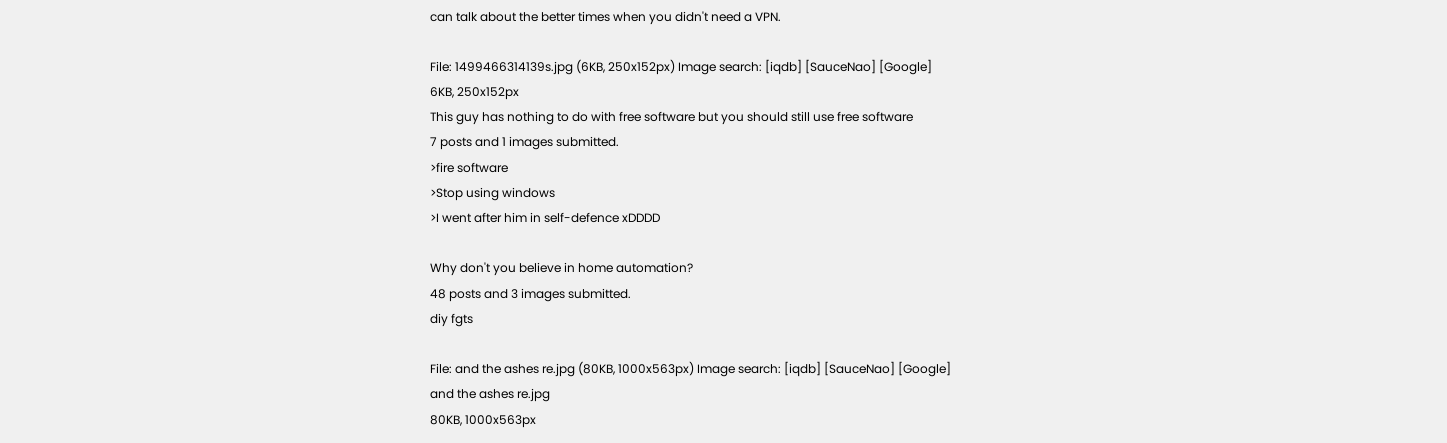can talk about the better times when you didn't need a VPN.

File: 1499466314139s.jpg (6KB, 250x152px) Image search: [iqdb] [SauceNao] [Google]
6KB, 250x152px
This guy has nothing to do with free software but you should still use free software
7 posts and 1 images submitted.
>fire software
>Stop using windows
>I went after him in self-defence xDDDD

Why don't you believe in home automation?
48 posts and 3 images submitted.
diy fgts

File: and the ashes re.jpg (80KB, 1000x563px) Image search: [iqdb] [SauceNao] [Google]
and the ashes re.jpg
80KB, 1000x563px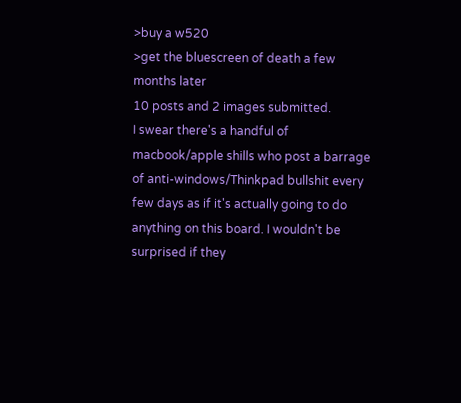>buy a w520
>get the bluescreen of death a few months later
10 posts and 2 images submitted.
I swear there's a handful of macbook/apple shills who post a barrage of anti-windows/Thinkpad bullshit every few days as if it's actually going to do anything on this board. I wouldn't be surprised if they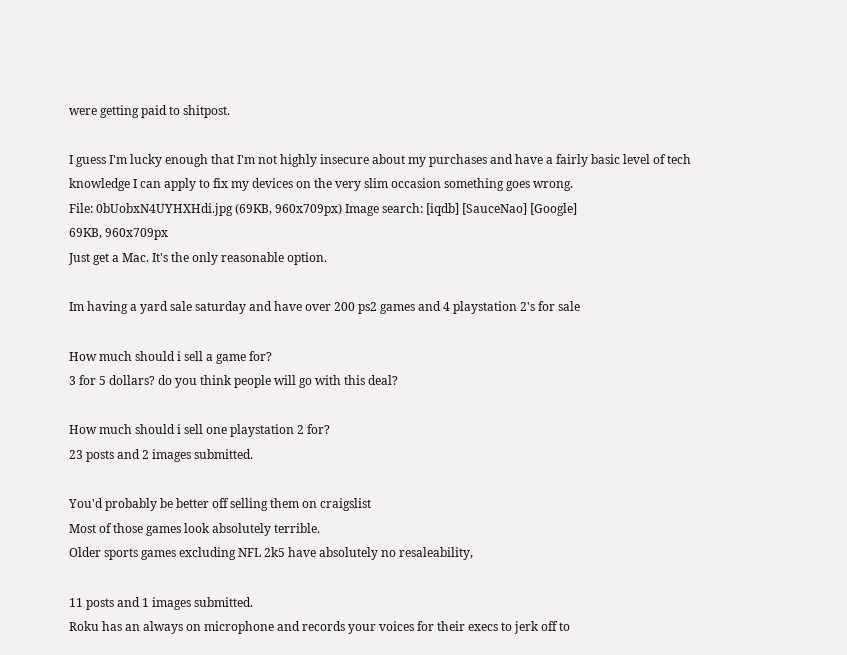were getting paid to shitpost.

I guess I'm lucky enough that I'm not highly insecure about my purchases and have a fairly basic level of tech knowledge I can apply to fix my devices on the very slim occasion something goes wrong.
File: 0bUobxN4UYHXHdi.jpg (69KB, 960x709px) Image search: [iqdb] [SauceNao] [Google]
69KB, 960x709px
Just get a Mac. It's the only reasonable option.

Im having a yard sale saturday and have over 200 ps2 games and 4 playstation 2's for sale

How much should i sell a game for?
3 for 5 dollars? do you think people will go with this deal?

How much should i sell one playstation 2 for?
23 posts and 2 images submitted.

You'd probably be better off selling them on craigslist
Most of those games look absolutely terrible.
Older sports games excluding NFL 2k5 have absolutely no resaleability,

11 posts and 1 images submitted.
Roku has an always on microphone and records your voices for their execs to jerk off to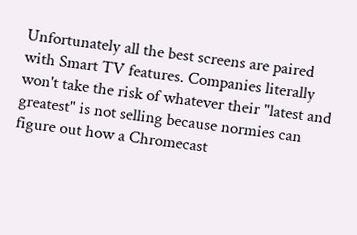Unfortunately all the best screens are paired with Smart TV features. Companies literally won't take the risk of whatever their "latest and greatest" is not selling because normies can figure out how a Chromecast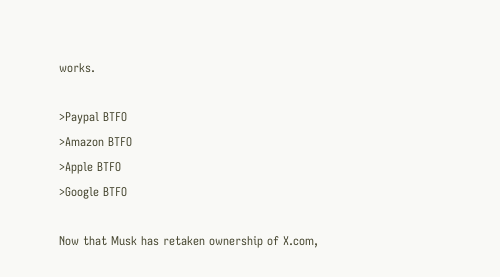works.

>Paypal BTFO
>Amazon BTFO
>Apple BTFO
>Google BTFO

Now that Musk has retaken ownership of X.com,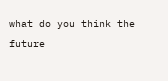what do you think the future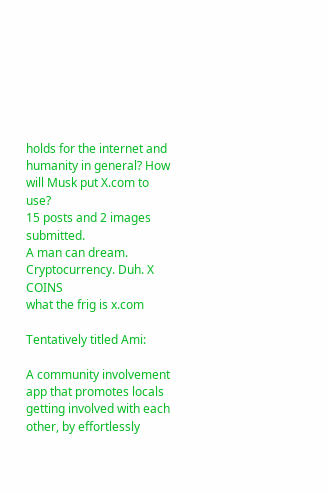holds for the internet and humanity in general? How will Musk put X.com to use?
15 posts and 2 images submitted.
A man can dream.
Cryptocurrency. Duh. X COINS
what the frig is x.com

Tentatively titled Ami:

A community involvement app that promotes locals getting involved with each other, by effortlessly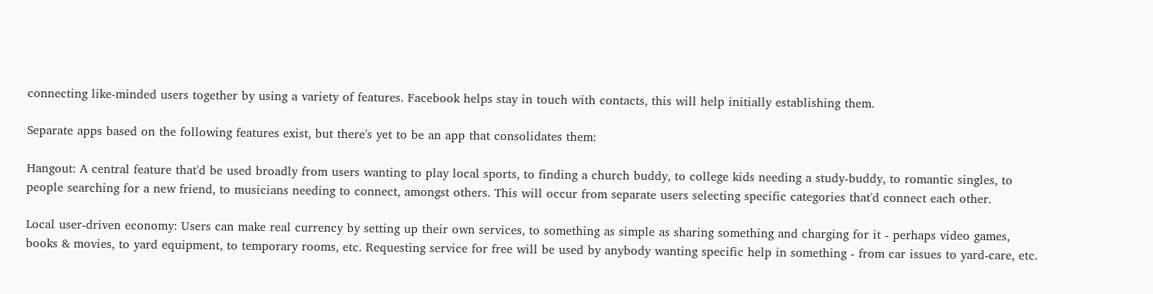connecting like-minded users together by using a variety of features. Facebook helps stay in touch with contacts, this will help initially establishing them.

Separate apps based on the following features exist, but there's yet to be an app that consolidates them:

Hangout: A central feature that'd be used broadly from users wanting to play local sports, to finding a church buddy, to college kids needing a study-buddy, to romantic singles, to people searching for a new friend, to musicians needing to connect, amongst others. This will occur from separate users selecting specific categories that'd connect each other.

Local user-driven economy: Users can make real currency by setting up their own services, to something as simple as sharing something and charging for it - perhaps video games, books & movies, to yard equipment, to temporary rooms, etc. Requesting service for free will be used by anybody wanting specific help in something - from car issues to yard-care, etc.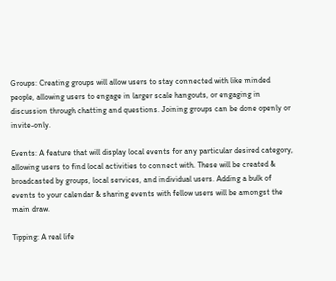Groups: Creating groups will allow users to stay connected with like minded people, allowing users to engage in larger scale hangouts, or engaging in discussion through chatting and questions. Joining groups can be done openly or invite-only.

Events: A feature that will display local events for any particular desired category, allowing users to find local activities to connect with. These will be created & broadcasted by groups, local services, and individual users. Adding a bulk of events to your calendar & sharing events with fellow users will be amongst the main draw.

Tipping: A real life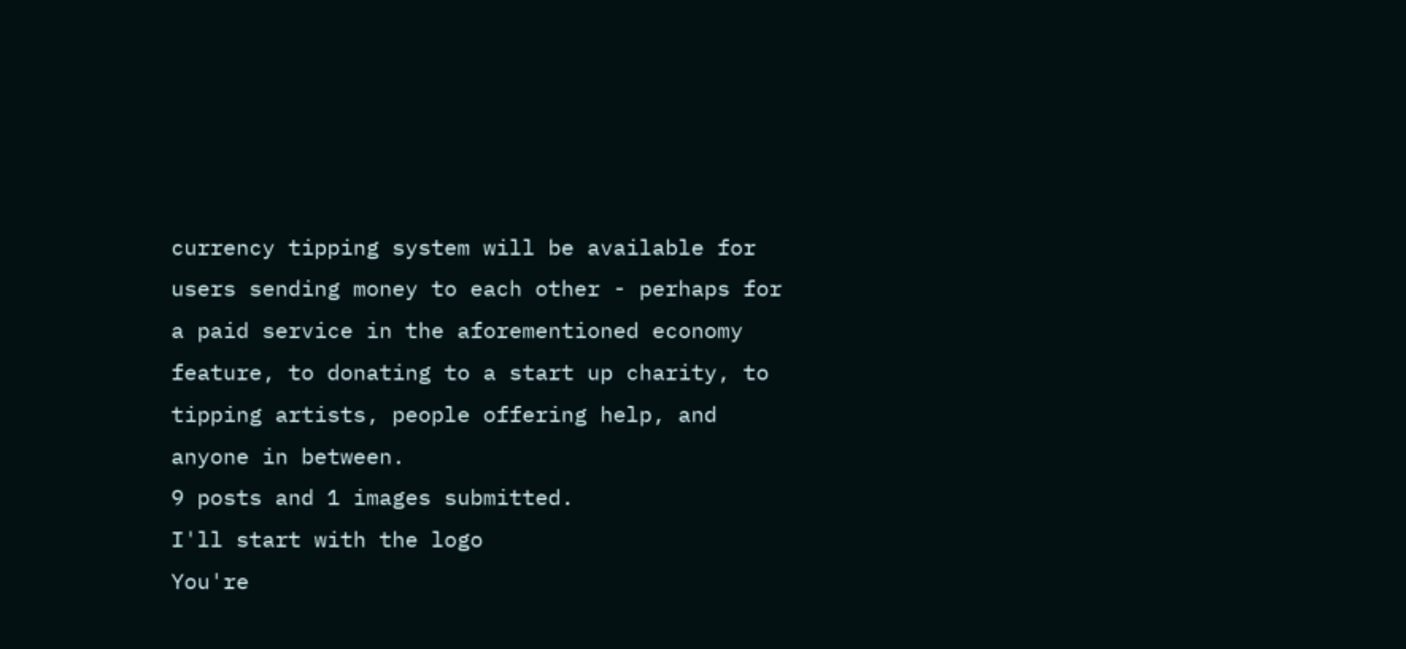currency tipping system will be available for users sending money to each other - perhaps for a paid service in the aforementioned economy feature, to donating to a start up charity, to tipping artists, people offering help, and anyone in between.
9 posts and 1 images submitted.
I'll start with the logo
You're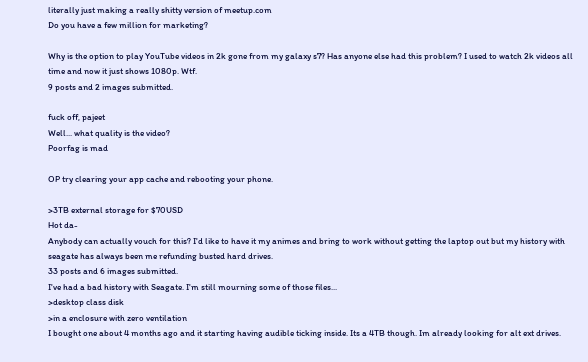literally just making a really shitty version of meetup.com
Do you have a few million for marketing?

Why is the option to play YouTube videos in 2k gone from my galaxy s7? Has anyone else had this problem? I used to watch 2k videos all time and now it just shows 1080p. Wtf.
9 posts and 2 images submitted.

fuck off, pajeet
Well... what quality is the video?
Poorfag is mad

OP try clearing your app cache and rebooting your phone.

>3TB external storage for $70USD
Hot da-
Anybody can actually vouch for this? I'd like to have it my animes and bring to work without getting the laptop out but my history with seagate has always been me refunding busted hard drives.
33 posts and 6 images submitted.
I've had a bad history with Seagate. I'm still mourning some of those files...
>desktop class disk
>in a enclosure with zero ventilation
I bought one about 4 months ago and it starting having audible ticking inside. Its a 4TB though. Im already looking for alt ext drives.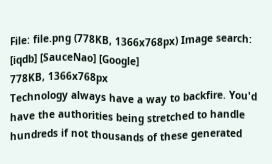File: file.png (778KB, 1366x768px) Image search: [iqdb] [SauceNao] [Google]
778KB, 1366x768px
Technology always have a way to backfire. You'd have the authorities being stretched to handle hundreds if not thousands of these generated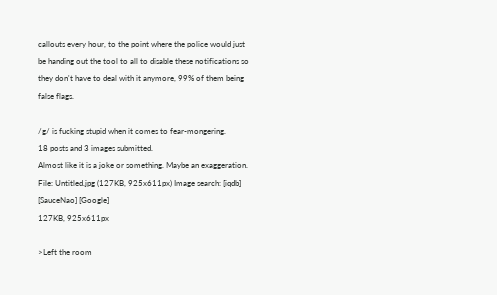callouts every hour, to the point where the police would just be handing out the tool to all to disable these notifications so they don't have to deal with it anymore, 99% of them being false flags.

/g/ is fucking stupid when it comes to fear-mongering.
18 posts and 3 images submitted.
Almost like it is a joke or something. Maybe an exaggeration.
File: Untitled.jpg (127KB, 925x611px) Image search: [iqdb] [SauceNao] [Google]
127KB, 925x611px

>Left the room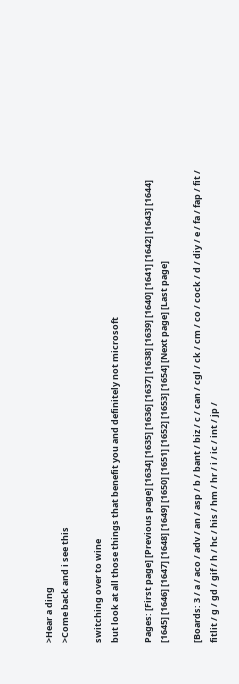>Hear a ding
>Come back and i see this

switching over to wine
but look at all those things that benefit you and definitely not microsoft

Pages: [First page] [Previous page] [1634] [1635] [1636] [1637] [1638] [1639] [1640] [1641] [1642] [1643] [1644] [1645] [1646] [1647] [1648] [1649] [1650] [1651] [1652] [1653] [1654] [Next page] [Last page]

[Boards: 3 / a / aco / adv / an / asp / b / bant / biz / c / can / cgl / ck / cm / co / cock / d / diy / e / fa / fap / fit / fitlit / g / gd / gif / h / hc / his / hm / hr / i / ic / int / jp /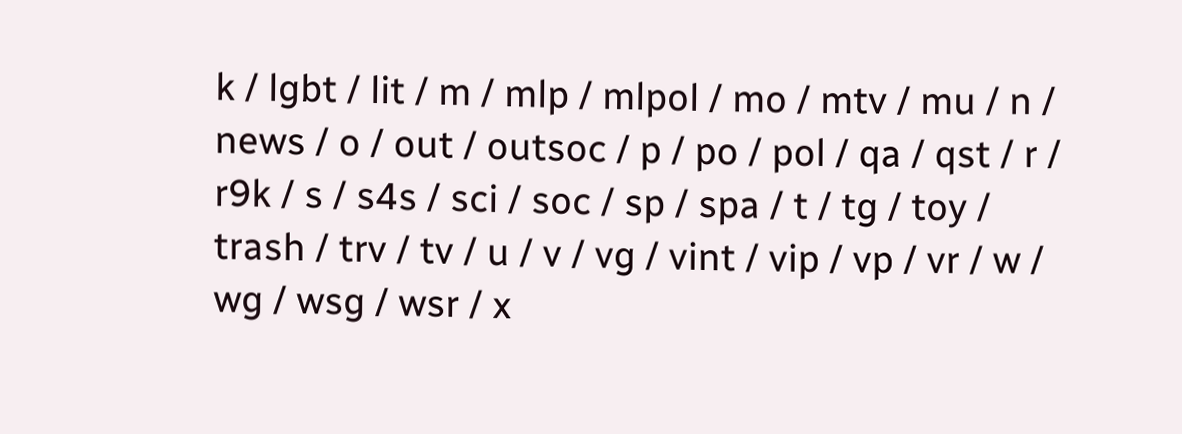k / lgbt / lit / m / mlp / mlpol / mo / mtv / mu / n / news / o / out / outsoc / p / po / pol / qa / qst / r / r9k / s / s4s / sci / soc / sp / spa / t / tg / toy / trash / trv / tv / u / v / vg / vint / vip / vp / vr / w / wg / wsg / wsr / x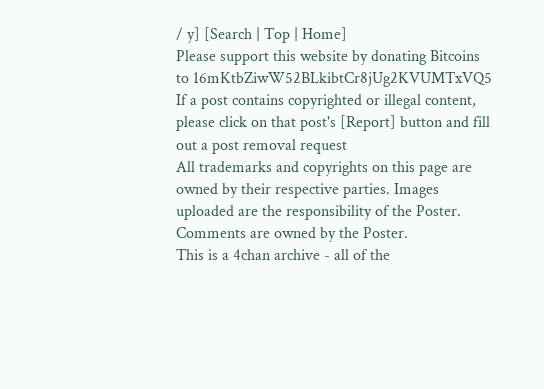/ y] [Search | Top | Home]
Please support this website by donating Bitcoins to 16mKtbZiwW52BLkibtCr8jUg2KVUMTxVQ5
If a post contains copyrighted or illegal content, please click on that post's [Report] button and fill out a post removal request
All trademarks and copyrights on this page are owned by their respective parties. Images uploaded are the responsibility of the Poster. Comments are owned by the Poster.
This is a 4chan archive - all of the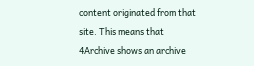content originated from that site. This means that 4Archive shows an archive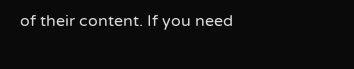of their content. If you need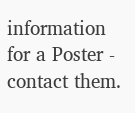information for a Poster - contact them.